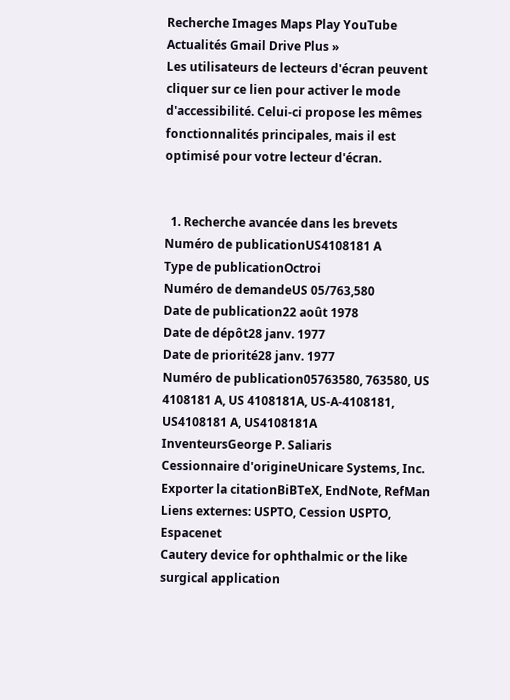Recherche Images Maps Play YouTube Actualités Gmail Drive Plus »
Les utilisateurs de lecteurs d'écran peuvent cliquer sur ce lien pour activer le mode d'accessibilité. Celui-ci propose les mêmes fonctionnalités principales, mais il est optimisé pour votre lecteur d'écran.


  1. Recherche avancée dans les brevets
Numéro de publicationUS4108181 A
Type de publicationOctroi
Numéro de demandeUS 05/763,580
Date de publication22 août 1978
Date de dépôt28 janv. 1977
Date de priorité28 janv. 1977
Numéro de publication05763580, 763580, US 4108181 A, US 4108181A, US-A-4108181, US4108181 A, US4108181A
InventeursGeorge P. Saliaris
Cessionnaire d'origineUnicare Systems, Inc.
Exporter la citationBiBTeX, EndNote, RefMan
Liens externes: USPTO, Cession USPTO, Espacenet
Cautery device for ophthalmic or the like surgical application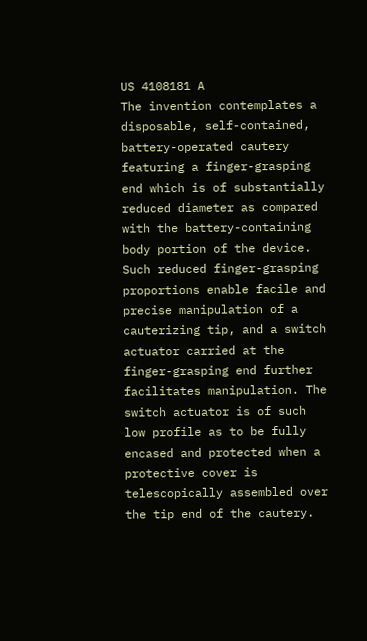US 4108181 A
The invention contemplates a disposable, self-contained, battery-operated cautery featuring a finger-grasping end which is of substantially reduced diameter as compared with the battery-containing body portion of the device. Such reduced finger-grasping proportions enable facile and precise manipulation of a cauterizing tip, and a switch actuator carried at the finger-grasping end further facilitates manipulation. The switch actuator is of such low profile as to be fully encased and protected when a protective cover is telescopically assembled over the tip end of the cautery.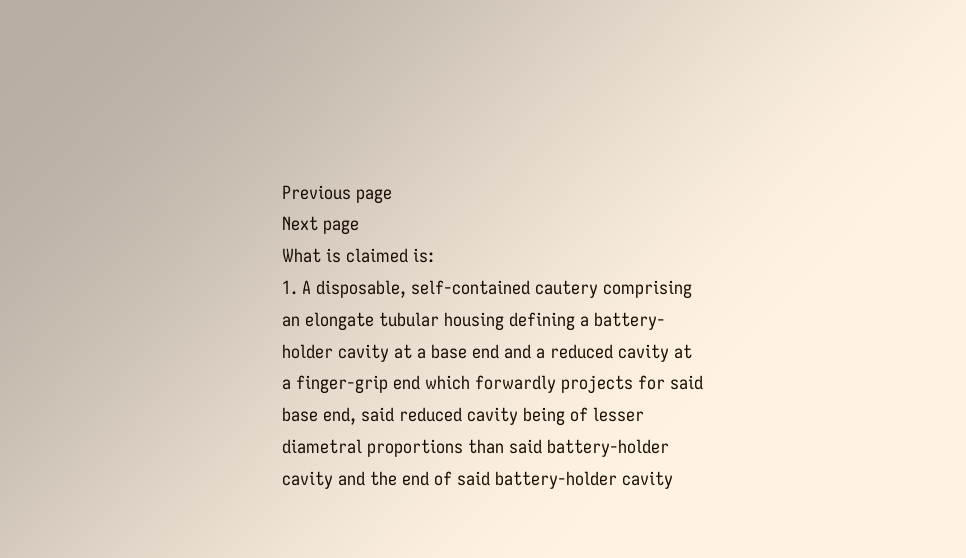Previous page
Next page
What is claimed is:
1. A disposable, self-contained cautery comprising an elongate tubular housing defining a battery-holder cavity at a base end and a reduced cavity at a finger-grip end which forwardly projects for said base end, said reduced cavity being of lesser diametral proportions than said battery-holder cavity and the end of said battery-holder cavity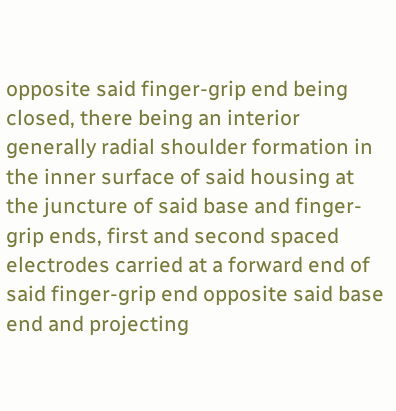opposite said finger-grip end being closed, there being an interior generally radial shoulder formation in the inner surface of said housing at the juncture of said base and finger-grip ends, first and second spaced electrodes carried at a forward end of said finger-grip end opposite said base end and projecting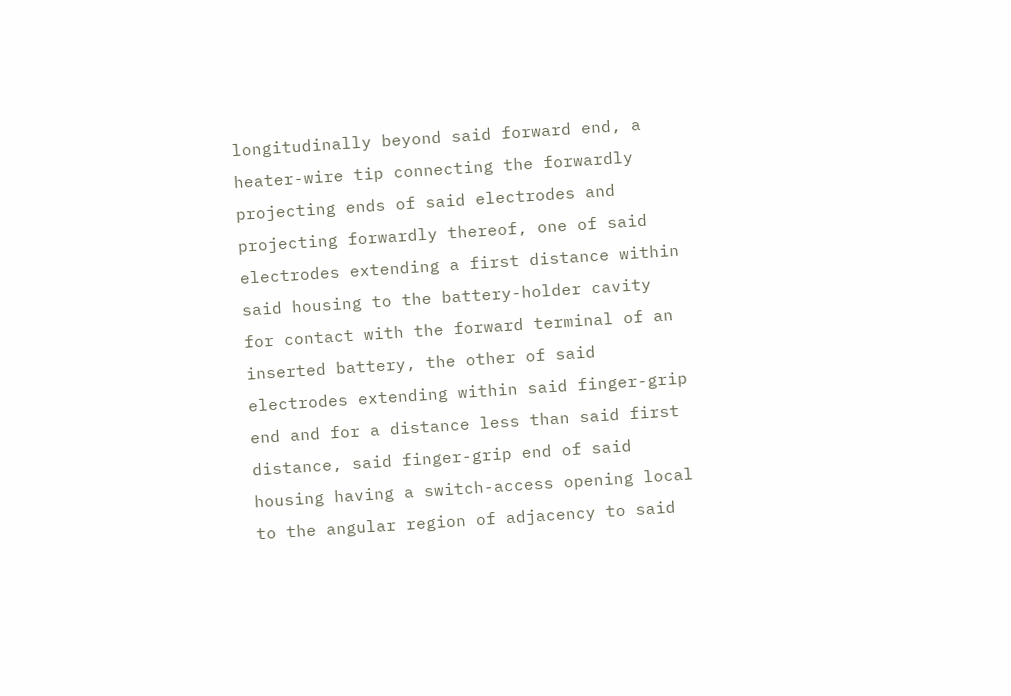longitudinally beyond said forward end, a heater-wire tip connecting the forwardly projecting ends of said electrodes and projecting forwardly thereof, one of said electrodes extending a first distance within said housing to the battery-holder cavity for contact with the forward terminal of an inserted battery, the other of said electrodes extending within said finger-grip end and for a distance less than said first distance, said finger-grip end of said housing having a switch-access opening local to the angular region of adjacency to said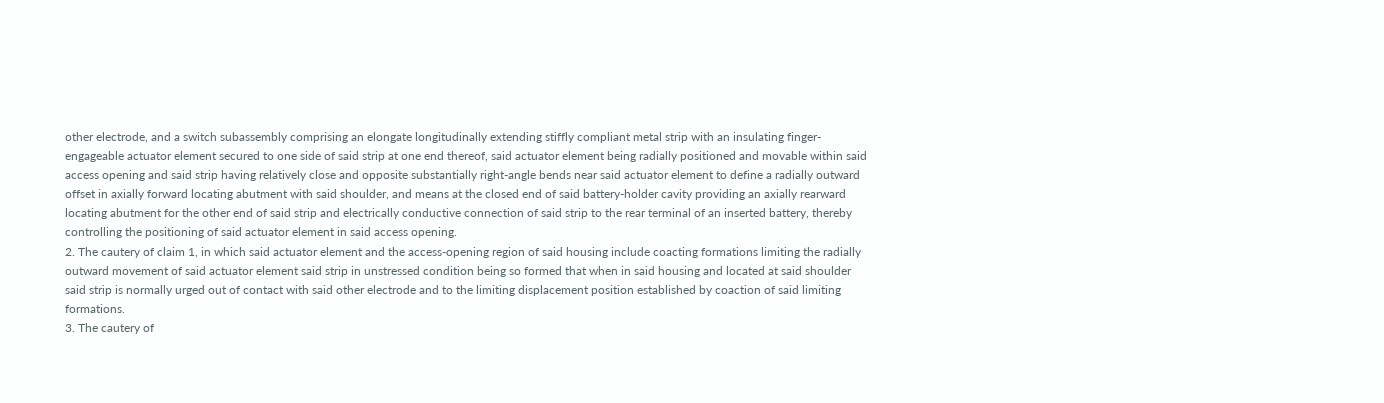other electrode, and a switch subassembly comprising an elongate longitudinally extending stiffly compliant metal strip with an insulating finger-engageable actuator element secured to one side of said strip at one end thereof, said actuator element being radially positioned and movable within said access opening and said strip having relatively close and opposite substantially right-angle bends near said actuator element to define a radially outward offset in axially forward locating abutment with said shoulder, and means at the closed end of said battery-holder cavity providing an axially rearward locating abutment for the other end of said strip and electrically conductive connection of said strip to the rear terminal of an inserted battery, thereby controlling the positioning of said actuator element in said access opening.
2. The cautery of claim 1, in which said actuator element and the access-opening region of said housing include coacting formations limiting the radially outward movement of said actuator element said strip in unstressed condition being so formed that when in said housing and located at said shoulder said strip is normally urged out of contact with said other electrode and to the limiting displacement position established by coaction of said limiting formations.
3. The cautery of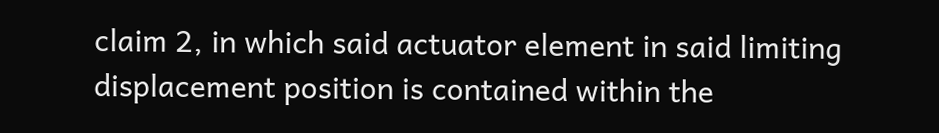claim 2, in which said actuator element in said limiting displacement position is contained within the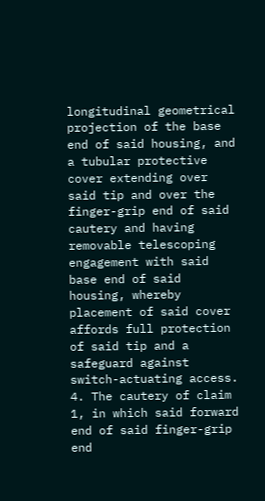longitudinal geometrical projection of the base end of said housing, and a tubular protective cover extending over said tip and over the finger-grip end of said cautery and having removable telescoping engagement with said base end of said housing, whereby placement of said cover affords full protection of said tip and a safeguard against switch-actuating access.
4. The cautery of claim 1, in which said forward end of said finger-grip end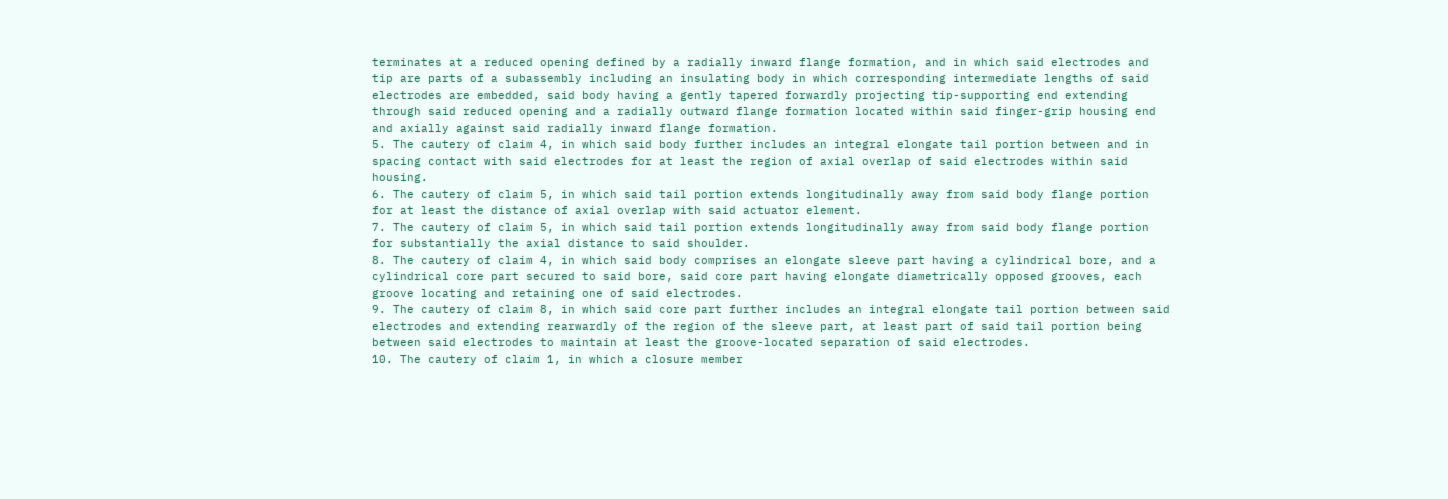terminates at a reduced opening defined by a radially inward flange formation, and in which said electrodes and tip are parts of a subassembly including an insulating body in which corresponding intermediate lengths of said electrodes are embedded, said body having a gently tapered forwardly projecting tip-supporting end extending through said reduced opening and a radially outward flange formation located within said finger-grip housing end and axially against said radially inward flange formation.
5. The cautery of claim 4, in which said body further includes an integral elongate tail portion between and in spacing contact with said electrodes for at least the region of axial overlap of said electrodes within said housing.
6. The cautery of claim 5, in which said tail portion extends longitudinally away from said body flange portion for at least the distance of axial overlap with said actuator element.
7. The cautery of claim 5, in which said tail portion extends longitudinally away from said body flange portion for substantially the axial distance to said shoulder.
8. The cautery of claim 4, in which said body comprises an elongate sleeve part having a cylindrical bore, and a cylindrical core part secured to said bore, said core part having elongate diametrically opposed grooves, each groove locating and retaining one of said electrodes.
9. The cautery of claim 8, in which said core part further includes an integral elongate tail portion between said electrodes and extending rearwardly of the region of the sleeve part, at least part of said tail portion being between said electrodes to maintain at least the groove-located separation of said electrodes.
10. The cautery of claim 1, in which a closure member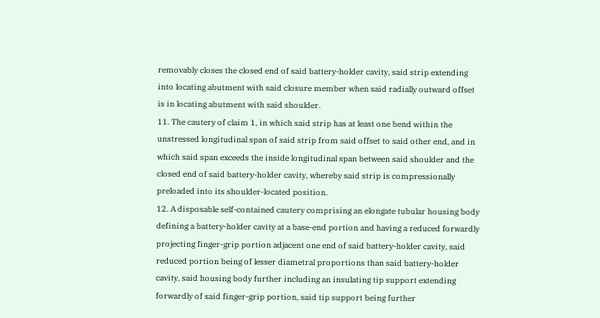removably closes the closed end of said battery-holder cavity, said strip extending into locating abutment with said closure member when said radially outward offset is in locating abutment with said shoulder.
11. The cautery of claim 1, in which said strip has at least one bend within the unstressed longitudinal span of said strip from said offset to said other end, and in which said span exceeds the inside longitudinal span between said shoulder and the closed end of said battery-holder cavity, whereby said strip is compressionally preloaded into its shoulder-located position.
12. A disposable self-contained cautery comprising an elongate tubular housing body defining a battery-holder cavity at a base-end portion and having a reduced forwardly projecting finger-grip portion adjacent one end of said battery-holder cavity, said reduced portion being of lesser diametral proportions than said battery-holder cavity, said housing body further including an insulating tip support extending forwardly of said finger-grip portion, said tip support being further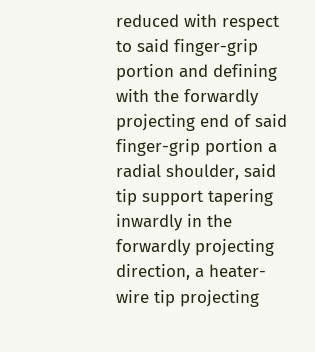reduced with respect to said finger-grip portion and defining with the forwardly projecting end of said finger-grip portion a radial shoulder, said tip support tapering inwardly in the forwardly projecting direction, a heater-wire tip projecting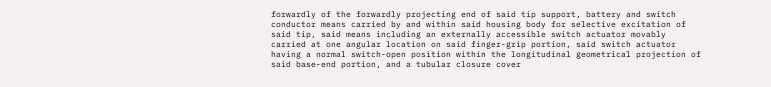forwardly of the forwardly projecting end of said tip support, battery and switch conductor means carried by and within said housing body for selective excitation of said tip, said means including an externally accessible switch actuator movably carried at one angular location on said finger-grip portion, said switch actuator having a normal switch-open position within the longitudinal geometrical projection of said base-end portion, and a tubular closure cover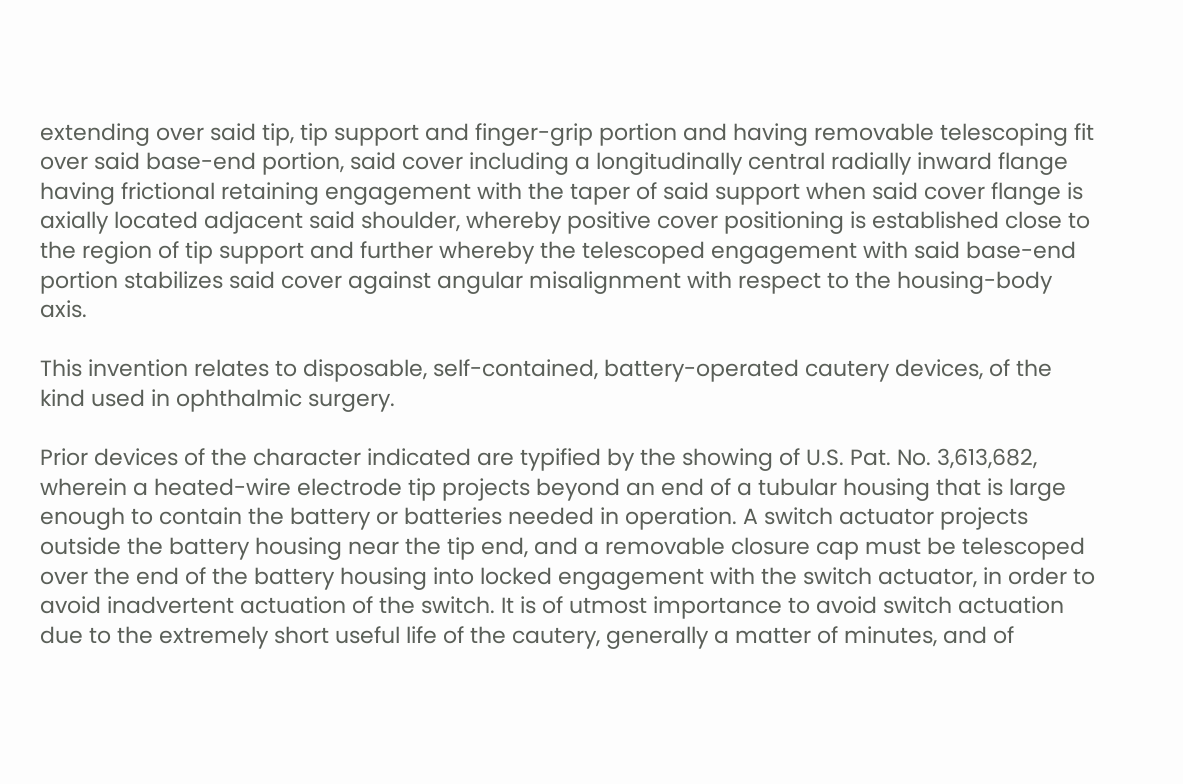extending over said tip, tip support and finger-grip portion and having removable telescoping fit over said base-end portion, said cover including a longitudinally central radially inward flange having frictional retaining engagement with the taper of said support when said cover flange is axially located adjacent said shoulder, whereby positive cover positioning is established close to the region of tip support and further whereby the telescoped engagement with said base-end portion stabilizes said cover against angular misalignment with respect to the housing-body axis.

This invention relates to disposable, self-contained, battery-operated cautery devices, of the kind used in ophthalmic surgery.

Prior devices of the character indicated are typified by the showing of U.S. Pat. No. 3,613,682, wherein a heated-wire electrode tip projects beyond an end of a tubular housing that is large enough to contain the battery or batteries needed in operation. A switch actuator projects outside the battery housing near the tip end, and a removable closure cap must be telescoped over the end of the battery housing into locked engagement with the switch actuator, in order to avoid inadvertent actuation of the switch. It is of utmost importance to avoid switch actuation due to the extremely short useful life of the cautery, generally a matter of minutes, and of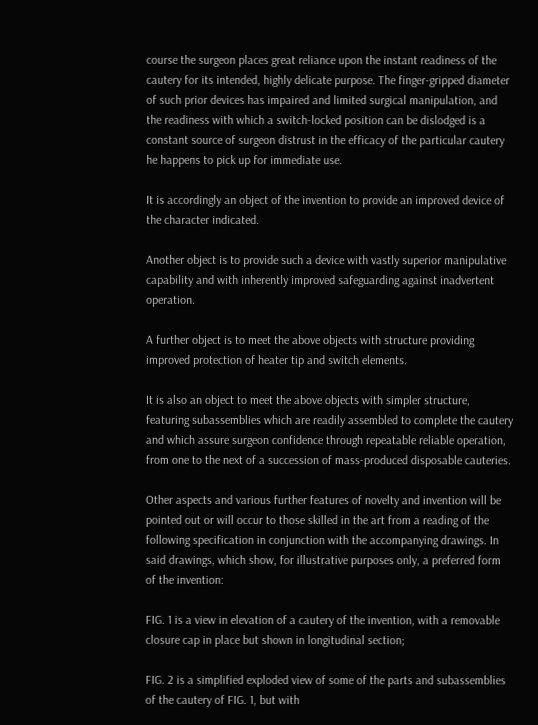course the surgeon places great reliance upon the instant readiness of the cautery for its intended, highly delicate purpose. The finger-gripped diameter of such prior devices has impaired and limited surgical manipulation, and the readiness with which a switch-locked position can be dislodged is a constant source of surgeon distrust in the efficacy of the particular cautery he happens to pick up for immediate use.

It is accordingly an object of the invention to provide an improved device of the character indicated.

Another object is to provide such a device with vastly superior manipulative capability and with inherently improved safeguarding against inadvertent operation.

A further object is to meet the above objects with structure providing improved protection of heater tip and switch elements.

It is also an object to meet the above objects with simpler structure, featuring subassemblies which are readily assembled to complete the cautery and which assure surgeon confidence through repeatable reliable operation, from one to the next of a succession of mass-produced disposable cauteries.

Other aspects and various further features of novelty and invention will be pointed out or will occur to those skilled in the art from a reading of the following specification in conjunction with the accompanying drawings. In said drawings, which show, for illustrative purposes only, a preferred form of the invention:

FIG. 1 is a view in elevation of a cautery of the invention, with a removable closure cap in place but shown in longitudinal section;

FIG. 2 is a simplified exploded view of some of the parts and subassemblies of the cautery of FIG. 1, but with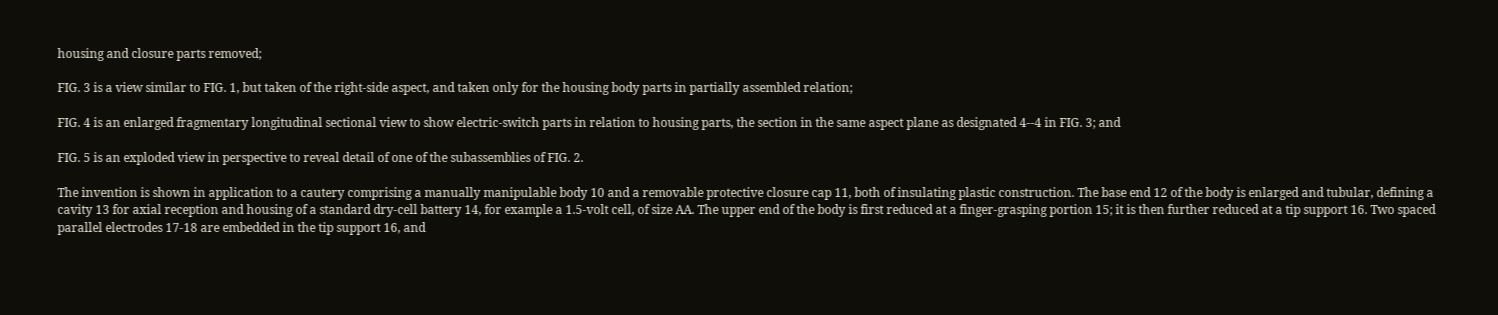housing and closure parts removed;

FIG. 3 is a view similar to FIG. 1, but taken of the right-side aspect, and taken only for the housing body parts in partially assembled relation;

FIG. 4 is an enlarged fragmentary longitudinal sectional view to show electric-switch parts in relation to housing parts, the section in the same aspect plane as designated 4--4 in FIG. 3; and

FIG. 5 is an exploded view in perspective to reveal detail of one of the subassemblies of FIG. 2.

The invention is shown in application to a cautery comprising a manually manipulable body 10 and a removable protective closure cap 11, both of insulating plastic construction. The base end 12 of the body is enlarged and tubular, defining a cavity 13 for axial reception and housing of a standard dry-cell battery 14, for example a 1.5-volt cell, of size AA. The upper end of the body is first reduced at a finger-grasping portion 15; it is then further reduced at a tip support 16. Two spaced parallel electrodes 17-18 are embedded in the tip support 16, and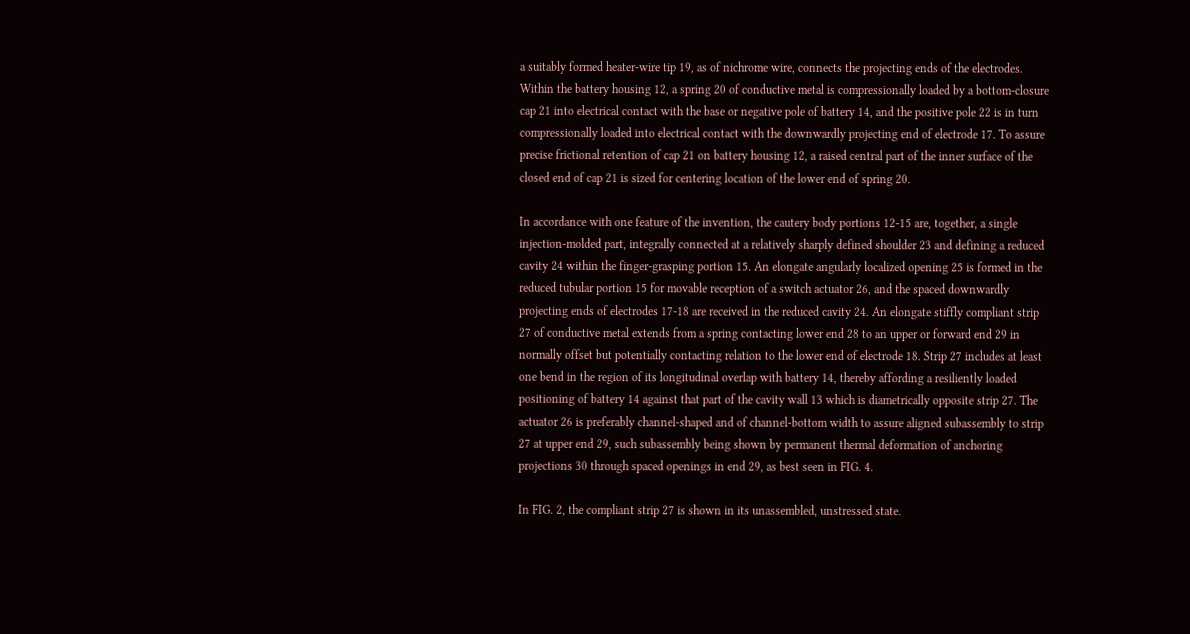a suitably formed heater-wire tip 19, as of nichrome wire, connects the projecting ends of the electrodes. Within the battery housing 12, a spring 20 of conductive metal is compressionally loaded by a bottom-closure cap 21 into electrical contact with the base or negative pole of battery 14, and the positive pole 22 is in turn compressionally loaded into electrical contact with the downwardly projecting end of electrode 17. To assure precise frictional retention of cap 21 on battery housing 12, a raised central part of the inner surface of the closed end of cap 21 is sized for centering location of the lower end of spring 20.

In accordance with one feature of the invention, the cautery body portions 12-15 are, together, a single injection-molded part, integrally connected at a relatively sharply defined shoulder 23 and defining a reduced cavity 24 within the finger-grasping portion 15. An elongate angularly localized opening 25 is formed in the reduced tubular portion 15 for movable reception of a switch actuator 26, and the spaced downwardly projecting ends of electrodes 17-18 are received in the reduced cavity 24. An elongate stiffly compliant strip 27 of conductive metal extends from a spring contacting lower end 28 to an upper or forward end 29 in normally offset but potentially contacting relation to the lower end of electrode 18. Strip 27 includes at least one bend in the region of its longitudinal overlap with battery 14, thereby affording a resiliently loaded positioning of battery 14 against that part of the cavity wall 13 which is diametrically opposite strip 27. The actuator 26 is preferably channel-shaped and of channel-bottom width to assure aligned subassembly to strip 27 at upper end 29, such subassembly being shown by permanent thermal deformation of anchoring projections 30 through spaced openings in end 29, as best seen in FIG. 4.

In FIG. 2, the compliant strip 27 is shown in its unassembled, unstressed state.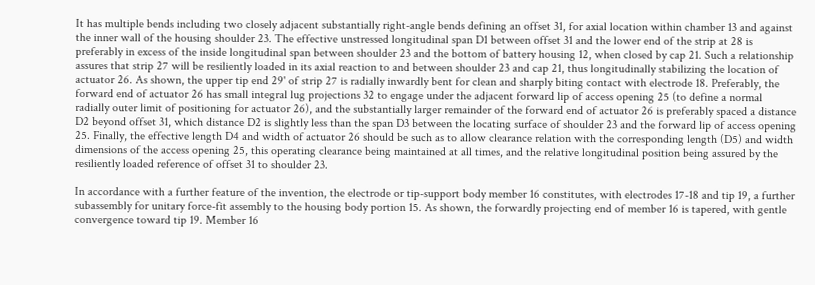It has multiple bends including two closely adjacent substantially right-angle bends defining an offset 31, for axial location within chamber 13 and against the inner wall of the housing shoulder 23. The effective unstressed longitudinal span D1 between offset 31 and the lower end of the strip at 28 is preferably in excess of the inside longitudinal span between shoulder 23 and the bottom of battery housing 12, when closed by cap 21. Such a relationship assures that strip 27 will be resiliently loaded in its axial reaction to and between shoulder 23 and cap 21, thus longitudinally stabilizing the location of actuator 26. As shown, the upper tip end 29' of strip 27 is radially inwardly bent for clean and sharply biting contact with electrode 18. Preferably, the forward end of actuator 26 has small integral lug projections 32 to engage under the adjacent forward lip of access opening 25 (to define a normal radially outer limit of positioning for actuator 26), and the substantially larger remainder of the forward end of actuator 26 is preferably spaced a distance D2 beyond offset 31, which distance D2 is slightly less than the span D3 between the locating surface of shoulder 23 and the forward lip of access opening 25. Finally, the effective length D4 and width of actuator 26 should be such as to allow clearance relation with the corresponding length (D5) and width dimensions of the access opening 25, this operating clearance being maintained at all times, and the relative longitudinal position being assured by the resiliently loaded reference of offset 31 to shoulder 23.

In accordance with a further feature of the invention, the electrode or tip-support body member 16 constitutes, with electrodes 17-18 and tip 19, a further subassembly for unitary force-fit assembly to the housing body portion 15. As shown, the forwardly projecting end of member 16 is tapered, with gentle convergence toward tip 19. Member 16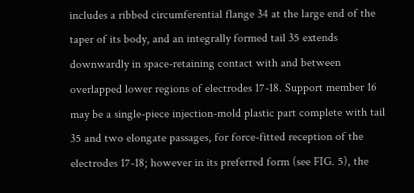includes a ribbed circumferential flange 34 at the large end of the taper of its body, and an integrally formed tail 35 extends downwardly in space-retaining contact with and between overlapped lower regions of electrodes 17-18. Support member 16 may be a single-piece injection-mold plastic part complete with tail 35 and two elongate passages, for force-fitted reception of the electrodes 17-18; however in its preferred form (see FIG. 5), the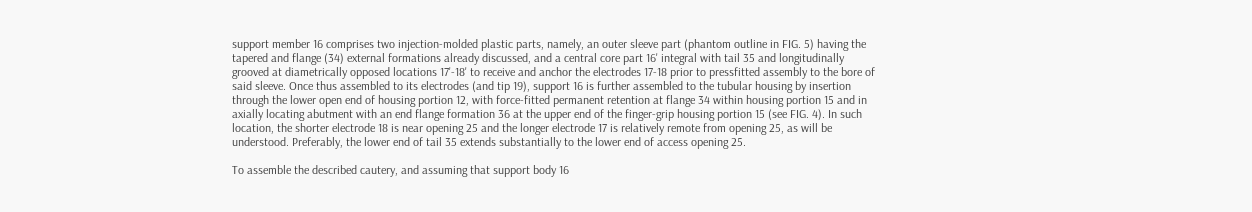support member 16 comprises two injection-molded plastic parts, namely, an outer sleeve part (phantom outline in FIG. 5) having the tapered and flange (34) external formations already discussed, and a central core part 16' integral with tail 35 and longitudinally grooved at diametrically opposed locations 17'-18' to receive and anchor the electrodes 17-18 prior to pressfitted assembly to the bore of said sleeve. Once thus assembled to its electrodes (and tip 19), support 16 is further assembled to the tubular housing by insertion through the lower open end of housing portion 12, with force-fitted permanent retention at flange 34 within housing portion 15 and in axially locating abutment with an end flange formation 36 at the upper end of the finger-grip housing portion 15 (see FIG. 4). In such location, the shorter electrode 18 is near opening 25 and the longer electrode 17 is relatively remote from opening 25, as will be understood. Preferably, the lower end of tail 35 extends substantially to the lower end of access opening 25.

To assemble the described cautery, and assuming that support body 16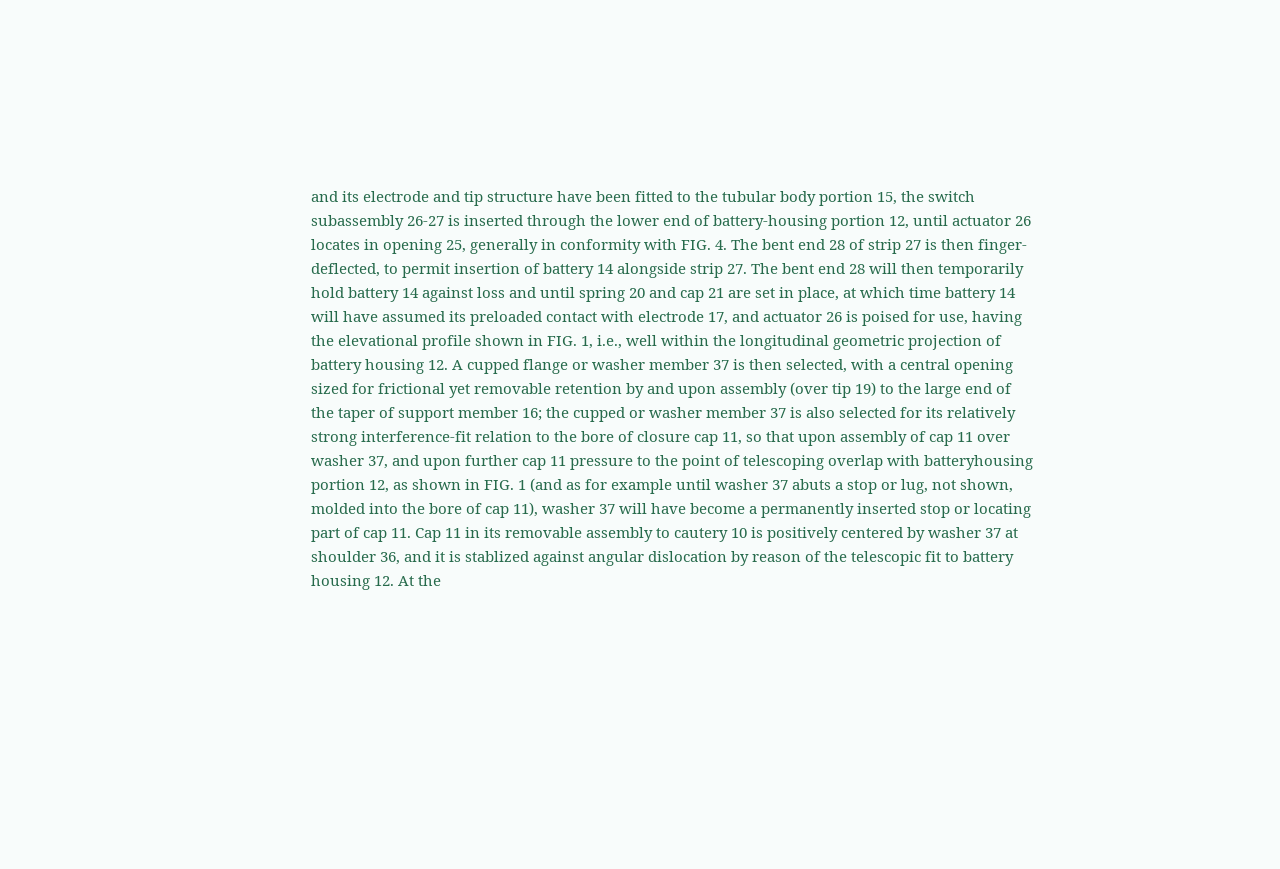and its electrode and tip structure have been fitted to the tubular body portion 15, the switch subassembly 26-27 is inserted through the lower end of battery-housing portion 12, until actuator 26 locates in opening 25, generally in conformity with FIG. 4. The bent end 28 of strip 27 is then finger-deflected, to permit insertion of battery 14 alongside strip 27. The bent end 28 will then temporarily hold battery 14 against loss and until spring 20 and cap 21 are set in place, at which time battery 14 will have assumed its preloaded contact with electrode 17, and actuator 26 is poised for use, having the elevational profile shown in FIG. 1, i.e., well within the longitudinal geometric projection of battery housing 12. A cupped flange or washer member 37 is then selected, with a central opening sized for frictional yet removable retention by and upon assembly (over tip 19) to the large end of the taper of support member 16; the cupped or washer member 37 is also selected for its relatively strong interference-fit relation to the bore of closure cap 11, so that upon assembly of cap 11 over washer 37, and upon further cap 11 pressure to the point of telescoping overlap with batteryhousing portion 12, as shown in FIG. 1 (and as for example until washer 37 abuts a stop or lug, not shown, molded into the bore of cap 11), washer 37 will have become a permanently inserted stop or locating part of cap 11. Cap 11 in its removable assembly to cautery 10 is positively centered by washer 37 at shoulder 36, and it is stablized against angular dislocation by reason of the telescopic fit to battery housing 12. At the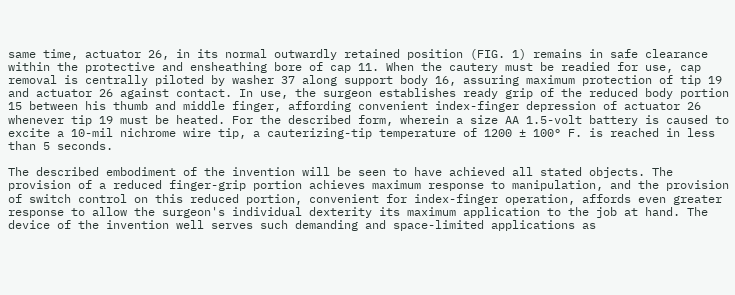same time, actuator 26, in its normal outwardly retained position (FIG. 1) remains in safe clearance within the protective and ensheathing bore of cap 11. When the cautery must be readied for use, cap removal is centrally piloted by washer 37 along support body 16, assuring maximum protection of tip 19 and actuator 26 against contact. In use, the surgeon establishes ready grip of the reduced body portion 15 between his thumb and middle finger, affording convenient index-finger depression of actuator 26 whenever tip 19 must be heated. For the described form, wherein a size AA 1.5-volt battery is caused to excite a 10-mil nichrome wire tip, a cauterizing-tip temperature of 1200 ± 100° F. is reached in less than 5 seconds.

The described embodiment of the invention will be seen to have achieved all stated objects. The provision of a reduced finger-grip portion achieves maximum response to manipulation, and the provision of switch control on this reduced portion, convenient for index-finger operation, affords even greater response to allow the surgeon's individual dexterity its maximum application to the job at hand. The device of the invention well serves such demanding and space-limited applications as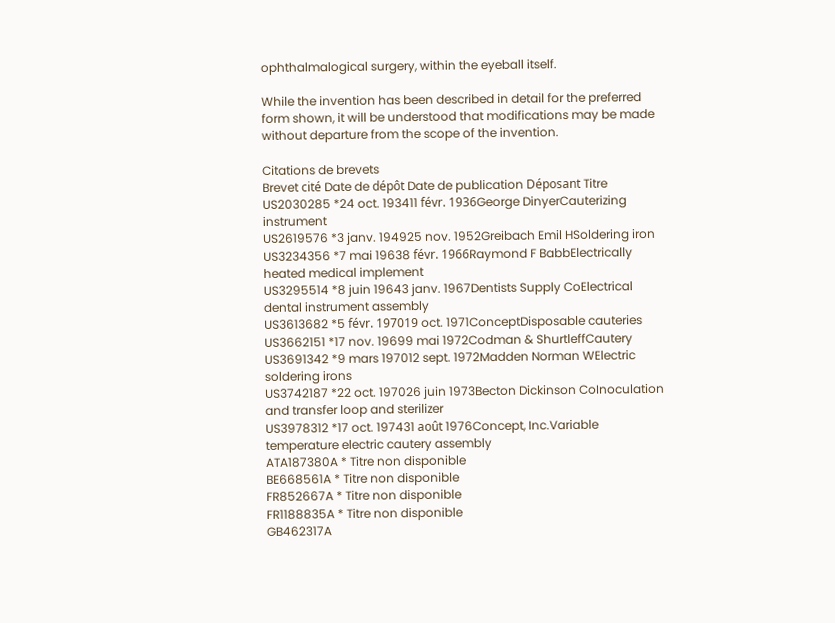ophthalmalogical surgery, within the eyeball itself.

While the invention has been described in detail for the preferred form shown, it will be understood that modifications may be made without departure from the scope of the invention.

Citations de brevets
Brevet cité Date de dépôt Date de publication Déposant Titre
US2030285 *24 oct. 193411 févr. 1936George DinyerCauterizing instrument
US2619576 *3 janv. 194925 nov. 1952Greibach Emil HSoldering iron
US3234356 *7 mai 19638 févr. 1966Raymond F BabbElectrically heated medical implement
US3295514 *8 juin 19643 janv. 1967Dentists Supply CoElectrical dental instrument assembly
US3613682 *5 févr. 197019 oct. 1971ConceptDisposable cauteries
US3662151 *17 nov. 19699 mai 1972Codman & ShurtleffCautery
US3691342 *9 mars 197012 sept. 1972Madden Norman WElectric soldering irons
US3742187 *22 oct. 197026 juin 1973Becton Dickinson CoInoculation and transfer loop and sterilizer
US3978312 *17 oct. 197431 août 1976Concept, Inc.Variable temperature electric cautery assembly
ATA187380A * Titre non disponible
BE668561A * Titre non disponible
FR852667A * Titre non disponible
FR1188835A * Titre non disponible
GB462317A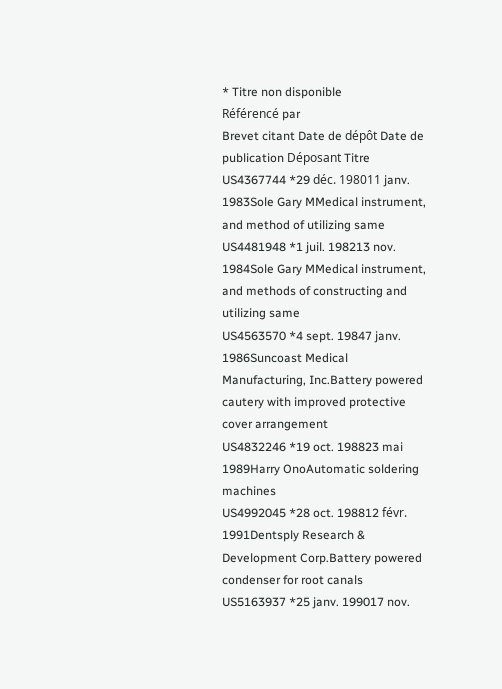* Titre non disponible
Référencé par
Brevet citant Date de dépôt Date de publication Déposant Titre
US4367744 *29 déc. 198011 janv. 1983Sole Gary MMedical instrument, and method of utilizing same
US4481948 *1 juil. 198213 nov. 1984Sole Gary MMedical instrument, and methods of constructing and utilizing same
US4563570 *4 sept. 19847 janv. 1986Suncoast Medical Manufacturing, Inc.Battery powered cautery with improved protective cover arrangement
US4832246 *19 oct. 198823 mai 1989Harry OnoAutomatic soldering machines
US4992045 *28 oct. 198812 févr. 1991Dentsply Research & Development Corp.Battery powered condenser for root canals
US5163937 *25 janv. 199017 nov.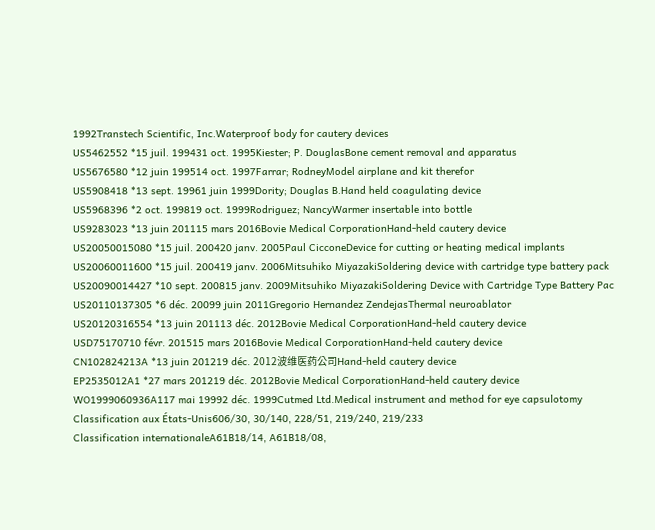1992Transtech Scientific, Inc.Waterproof body for cautery devices
US5462552 *15 juil. 199431 oct. 1995Kiester; P. DouglasBone cement removal and apparatus
US5676580 *12 juin 199514 oct. 1997Farrar; RodneyModel airplane and kit therefor
US5908418 *13 sept. 19961 juin 1999Dority; Douglas B.Hand held coagulating device
US5968396 *2 oct. 199819 oct. 1999Rodriguez; NancyWarmer insertable into bottle
US9283023 *13 juin 201115 mars 2016Bovie Medical CorporationHand-held cautery device
US20050015080 *15 juil. 200420 janv. 2005Paul CicconeDevice for cutting or heating medical implants
US20060011600 *15 juil. 200419 janv. 2006Mitsuhiko MiyazakiSoldering device with cartridge type battery pack
US20090014427 *10 sept. 200815 janv. 2009Mitsuhiko MiyazakiSoldering Device with Cartridge Type Battery Pac
US20110137305 *6 déc. 20099 juin 2011Gregorio Hernandez ZendejasThermal neuroablator
US20120316554 *13 juin 201113 déc. 2012Bovie Medical CorporationHand-held cautery device
USD75170710 févr. 201515 mars 2016Bovie Medical CorporationHand-held cautery device
CN102824213A *13 juin 201219 déc. 2012波维医药公司Hand-held cautery device
EP2535012A1 *27 mars 201219 déc. 2012Bovie Medical CorporationHand-held cautery device
WO1999060936A117 mai 19992 déc. 1999Cutmed Ltd.Medical instrument and method for eye capsulotomy
Classification aux États-Unis606/30, 30/140, 228/51, 219/240, 219/233
Classification internationaleA61B18/14, A61B18/08,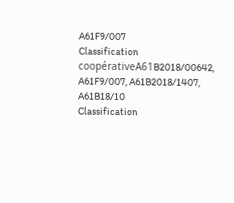A61F9/007
Classification coopérativeA61B2018/00642, A61F9/007, A61B2018/1407, A61B18/10
Classification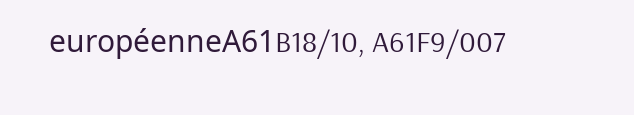européenneA61B18/10, A61F9/007